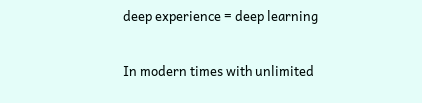deep experience = deep learning

In modern times with unlimited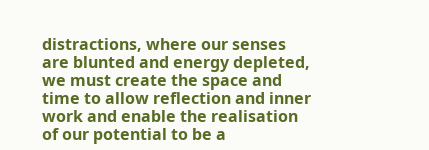distractions, where our senses are blunted and energy depleted, we must create the space and time to allow reflection and inner work and enable the realisation of our potential to be a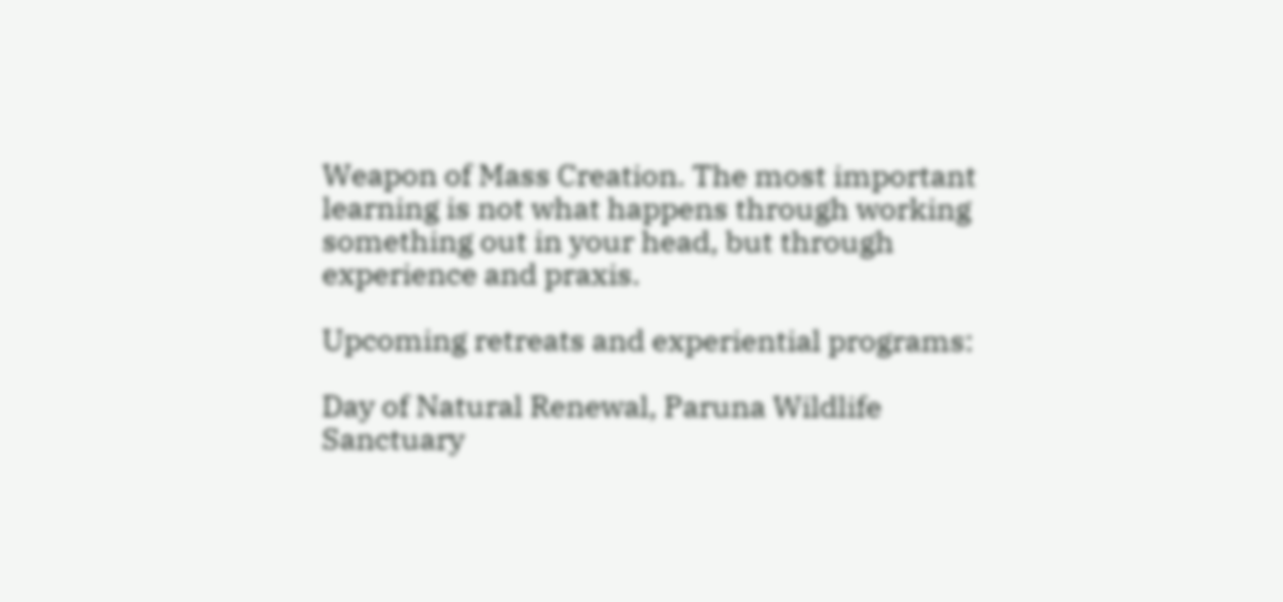Weapon of Mass Creation. The most important learning is not what happens through working something out in your head, but through experience and praxis.

Upcoming retreats and experiential programs:

Day of Natural Renewal, Paruna Wildlife Sanctuary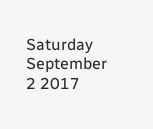Saturday September  2 2017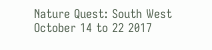Nature Quest: South West October 14 to 22 2017